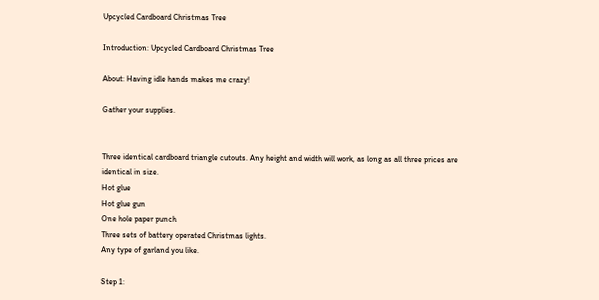Upcycled Cardboard Christmas Tree

Introduction: Upcycled Cardboard Christmas Tree

About: Having idle hands makes me crazy!

Gather your supplies.


Three identical cardboard triangle cutouts. Any height and width will work, as long as all three prices are identical in size.
Hot glue
Hot glue gun
One hole paper punch
Three sets of battery operated Christmas lights.
Any type of garland you like.

Step 1: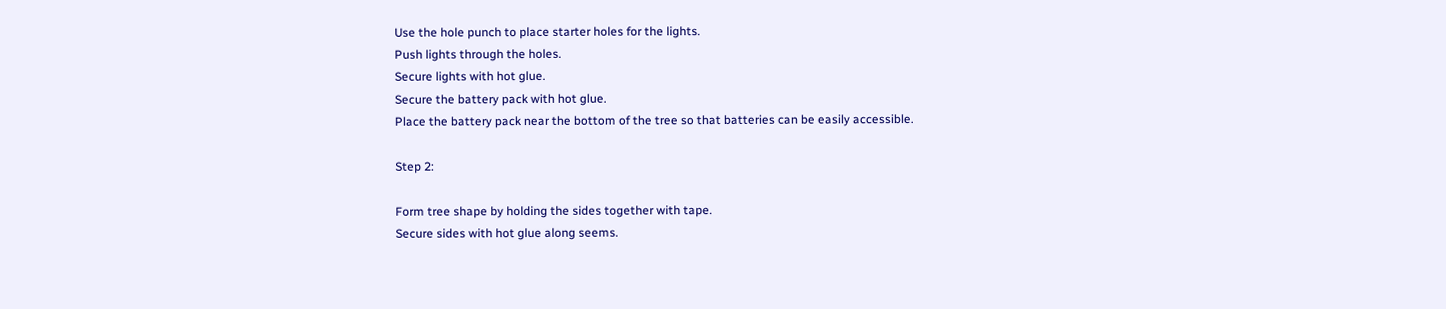Use the hole punch to place starter holes for the lights.
Push lights through the holes.
Secure lights with hot glue.
Secure the battery pack with hot glue.
Place the battery pack near the bottom of the tree so that batteries can be easily accessible.

Step 2:

Form tree shape by holding the sides together with tape.
Secure sides with hot glue along seems.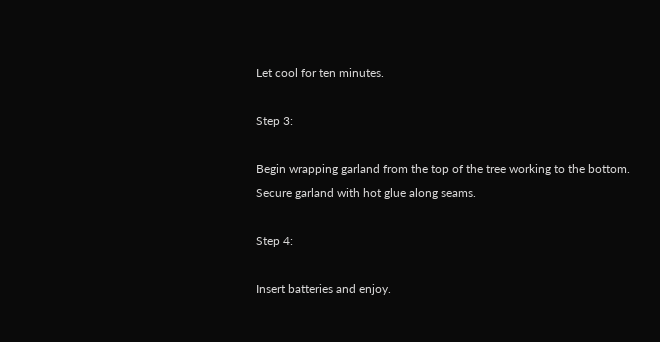Let cool for ten minutes.

Step 3:

Begin wrapping garland from the top of the tree working to the bottom.
Secure garland with hot glue along seams.

Step 4:

Insert batteries and enjoy.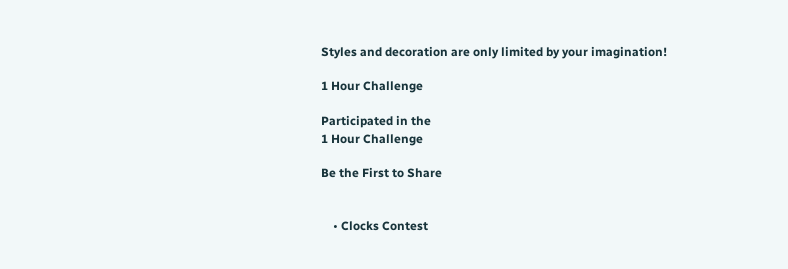Styles and decoration are only limited by your imagination!

1 Hour Challenge

Participated in the
1 Hour Challenge

Be the First to Share


    • Clocks Contest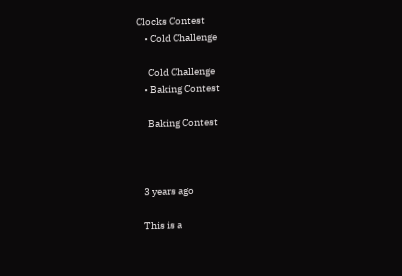Clocks Contest
    • Cold Challenge

      Cold Challenge
    • Baking Contest

      Baking Contest



    3 years ago

    This is a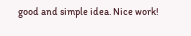good and simple idea. Nice work!